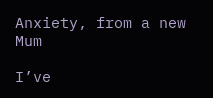Anxiety, from a new Mum

I’ve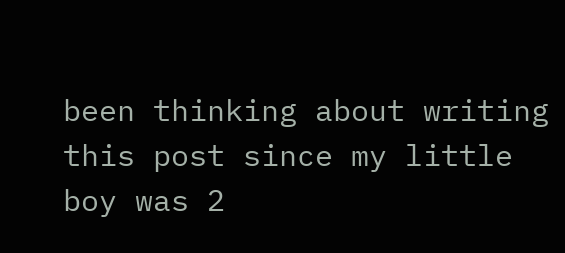been thinking about writing this post since my little boy was 2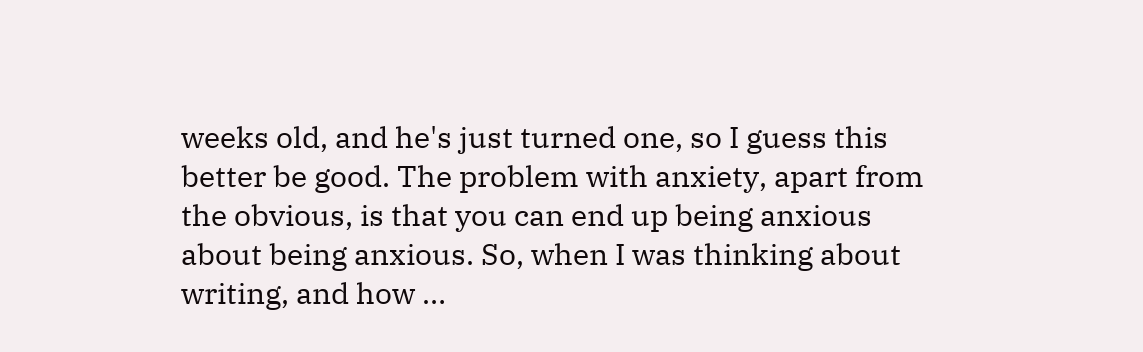weeks old, and he's just turned one, so I guess this better be good. The problem with anxiety, apart from the obvious, is that you can end up being anxious about being anxious. So, when I was thinking about writing, and how …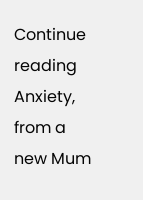Continue reading Anxiety, from a new Mum